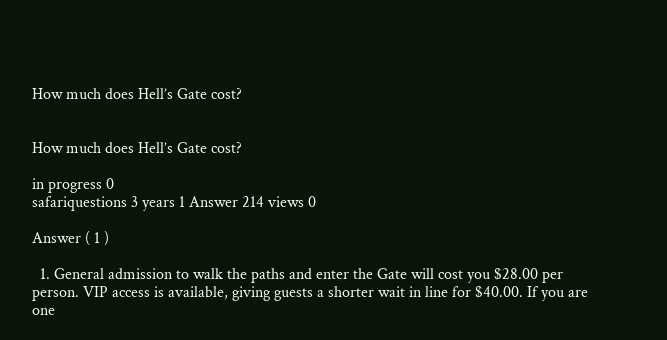How much does Hell’s Gate cost?


How much does Hell’s Gate cost?

in progress 0
safariquestions 3 years 1 Answer 214 views 0

Answer ( 1 )

  1. General admission to walk the paths and enter the Gate will cost you $28.00 per person. VIP access is available, giving guests a shorter wait in line for $40.00. If you are one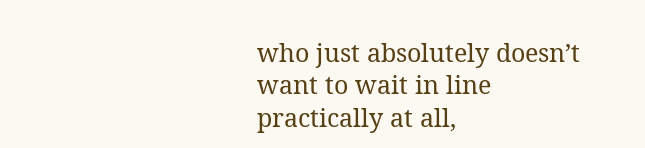who just absolutely doesn’t want to wait in line practically at all,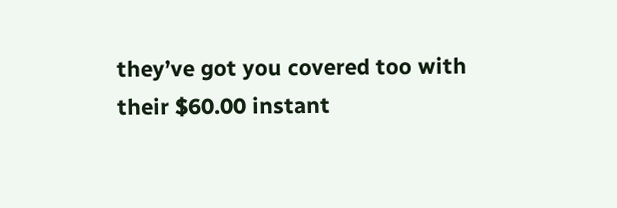they’ve got you covered too with their $60.00 instant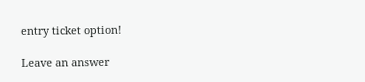entry ticket option!

Leave an answer